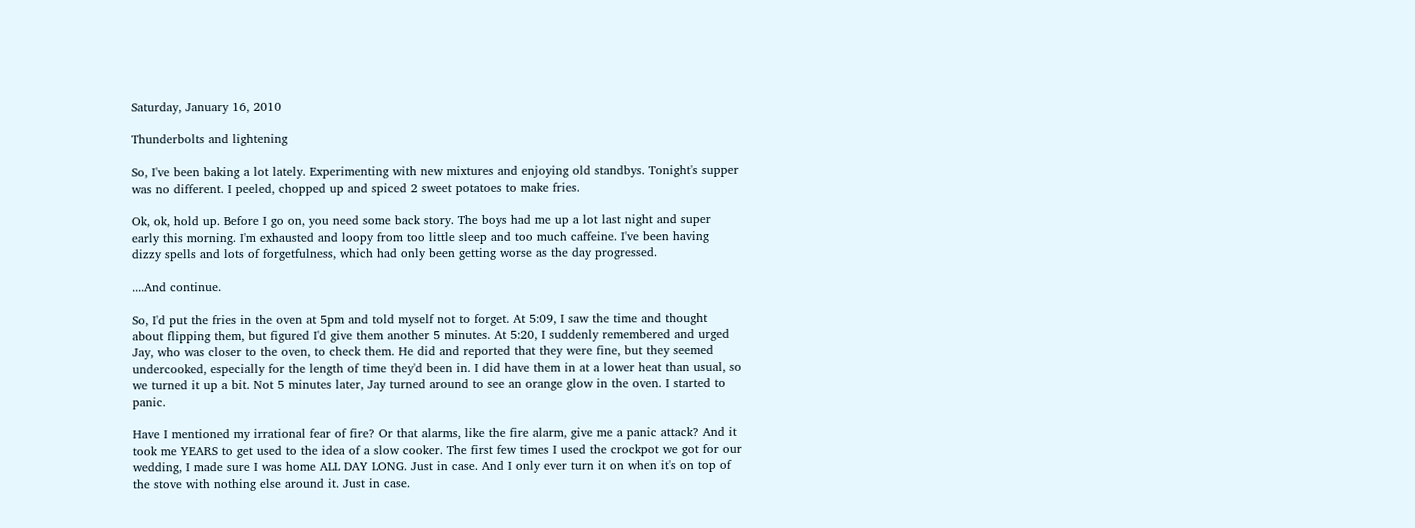Saturday, January 16, 2010

Thunderbolts and lightening

So, I've been baking a lot lately. Experimenting with new mixtures and enjoying old standbys. Tonight's supper was no different. I peeled, chopped up and spiced 2 sweet potatoes to make fries.

Ok, ok, hold up. Before I go on, you need some back story. The boys had me up a lot last night and super early this morning. I'm exhausted and loopy from too little sleep and too much caffeine. I've been having dizzy spells and lots of forgetfulness, which had only been getting worse as the day progressed.

....And continue.

So, I'd put the fries in the oven at 5pm and told myself not to forget. At 5:09, I saw the time and thought about flipping them, but figured I'd give them another 5 minutes. At 5:20, I suddenly remembered and urged Jay, who was closer to the oven, to check them. He did and reported that they were fine, but they seemed undercooked, especially for the length of time they'd been in. I did have them in at a lower heat than usual, so we turned it up a bit. Not 5 minutes later, Jay turned around to see an orange glow in the oven. I started to panic.

Have I mentioned my irrational fear of fire? Or that alarms, like the fire alarm, give me a panic attack? And it took me YEARS to get used to the idea of a slow cooker. The first few times I used the crockpot we got for our wedding, I made sure I was home ALL DAY LONG. Just in case. And I only ever turn it on when it's on top of the stove with nothing else around it. Just in case.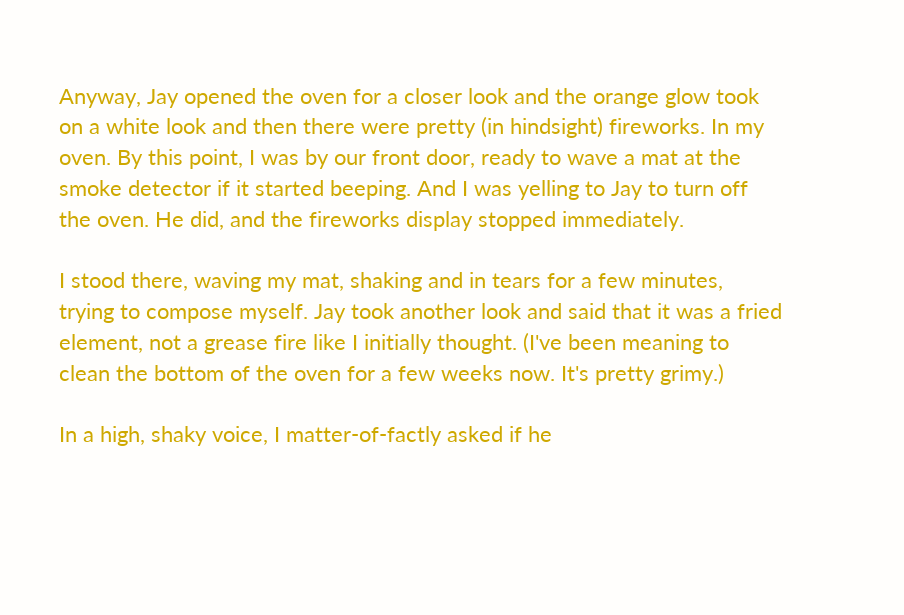Anyway, Jay opened the oven for a closer look and the orange glow took on a white look and then there were pretty (in hindsight) fireworks. In my oven. By this point, I was by our front door, ready to wave a mat at the smoke detector if it started beeping. And I was yelling to Jay to turn off the oven. He did, and the fireworks display stopped immediately.

I stood there, waving my mat, shaking and in tears for a few minutes, trying to compose myself. Jay took another look and said that it was a fried element, not a grease fire like I initially thought. (I've been meaning to clean the bottom of the oven for a few weeks now. It's pretty grimy.)

In a high, shaky voice, I matter-of-factly asked if he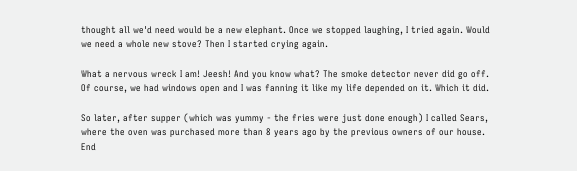thought all we'd need would be a new elephant. Once we stopped laughing, I tried again. Would we need a whole new stove? Then I started crying again.

What a nervous wreck I am! Jeesh! And you know what? The smoke detector never did go off. Of course, we had windows open and I was fanning it like my life depended on it. Which it did.

So later, after supper (which was yummy - the fries were just done enough) I called Sears, where the oven was purchased more than 8 years ago by the previous owners of our house. End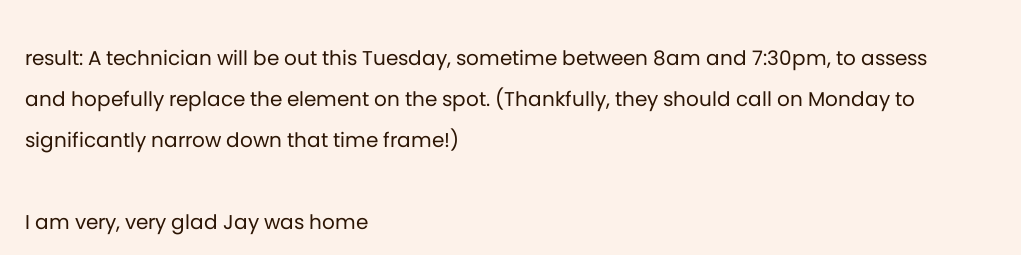result: A technician will be out this Tuesday, sometime between 8am and 7:30pm, to assess and hopefully replace the element on the spot. (Thankfully, they should call on Monday to significantly narrow down that time frame!)

I am very, very glad Jay was home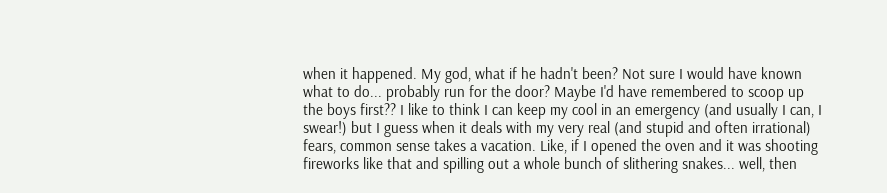when it happened. My god, what if he hadn't been? Not sure I would have known what to do... probably run for the door? Maybe I'd have remembered to scoop up the boys first?? I like to think I can keep my cool in an emergency (and usually I can, I swear!) but I guess when it deals with my very real (and stupid and often irrational) fears, common sense takes a vacation. Like, if I opened the oven and it was shooting fireworks like that and spilling out a whole bunch of slithering snakes... well, then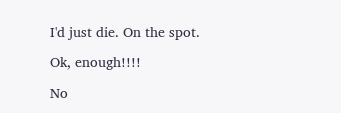I'd just die. On the spot.

Ok, enough!!!!

No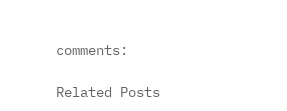comments:

Related Posts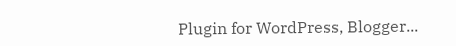Plugin for WordPress, Blogger...